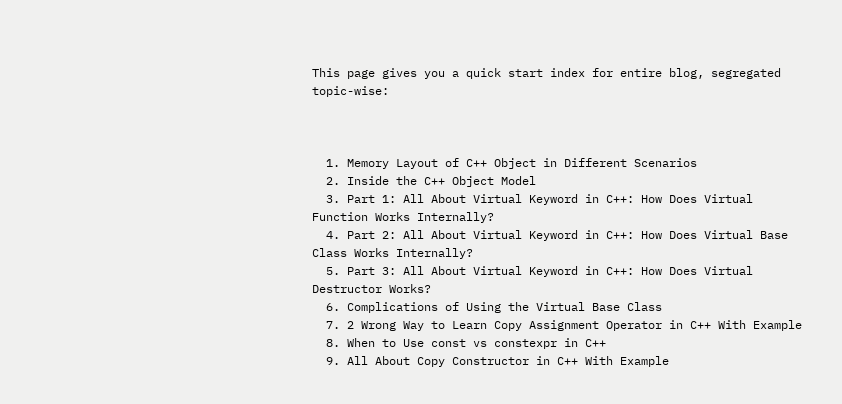This page gives you a quick start index for entire blog, segregated topic-wise:



  1. Memory Layout of C++ Object in Different Scenarios
  2. Inside the C++ Object Model
  3. Part 1: All About Virtual Keyword in C++: How Does Virtual Function Works Internally?
  4. Part 2: All About Virtual Keyword in C++: How Does Virtual Base Class Works Internally?
  5. Part 3: All About Virtual Keyword in C++: How Does Virtual Destructor Works?
  6. Complications of Using the Virtual Base Class
  7. 2 Wrong Way to Learn Copy Assignment Operator in C++ With Example
  8. When to Use const vs constexpr in C++
  9. All About Copy Constructor in C++ With Example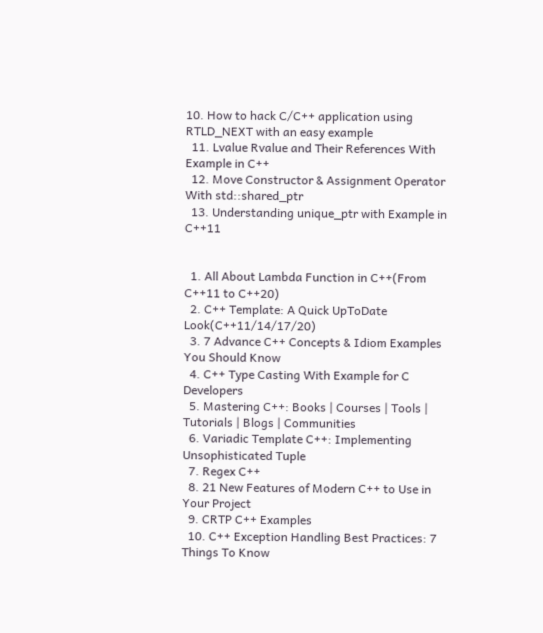10. How to hack C/C++ application using RTLD_NEXT with an easy example
  11. Lvalue Rvalue and Their References With Example in C++
  12. Move Constructor & Assignment Operator With std::shared_ptr
  13. Understanding unique_ptr with Example in C++11


  1. All About Lambda Function in C++(From C++11 to C++20)
  2. C++ Template: A Quick UpToDate Look(C++11/14/17/20)
  3. 7 Advance C++ Concepts & Idiom Examples You Should Know
  4. C++ Type Casting With Example for C Developers
  5. Mastering C++: Books | Courses | Tools | Tutorials | Blogs | Communities
  6. Variadic Template C++: Implementing Unsophisticated Tuple
  7. Regex C++
  8. 21 New Features of Modern C++ to Use in Your Project
  9. CRTP C++ Examples
  10. C++ Exception Handling Best Practices: 7 Things To Know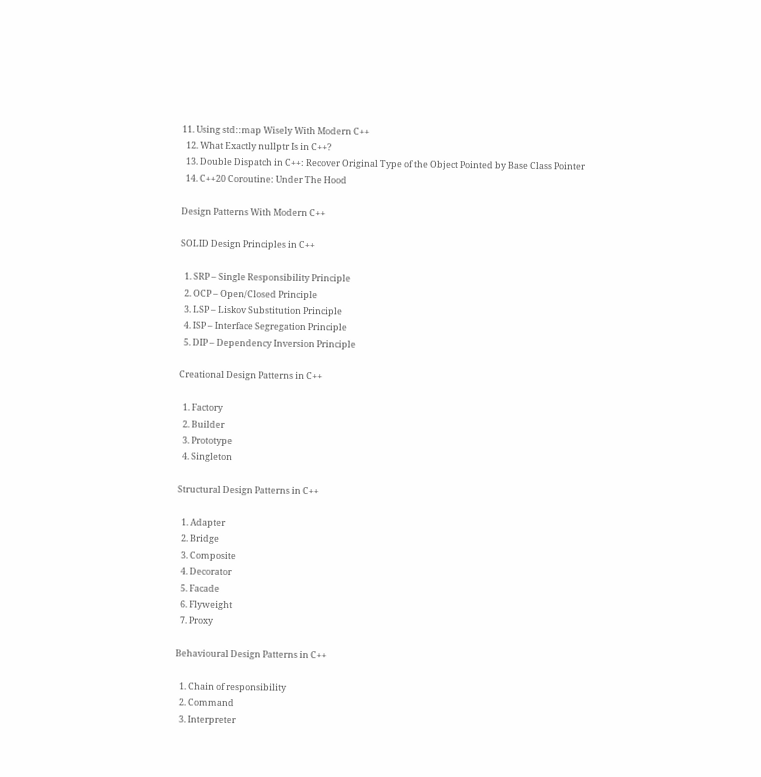11. Using std::map Wisely With Modern C++
  12. What Exactly nullptr Is in C++?
  13. Double Dispatch in C++: Recover Original Type of the Object Pointed by Base Class Pointer
  14. C++20 Coroutine: Under The Hood

Design Patterns With Modern C++

SOLID Design Principles in C++

  1. SRP – Single Responsibility Principle
  2. OCP – Open/Closed Principle
  3. LSP – Liskov Substitution Principle
  4. ISP – Interface Segregation Principle
  5. DIP – Dependency Inversion Principle

Creational Design Patterns in C++

  1. Factory
  2. Builder
  3. Prototype
  4. Singleton

Structural Design Patterns in C++

  1. Adapter
  2. Bridge
  3. Composite
  4. Decorator
  5. Facade
  6. Flyweight
  7. Proxy

Behavioural Design Patterns in C++

  1. Chain of responsibility
  2. Command
  3. Interpreter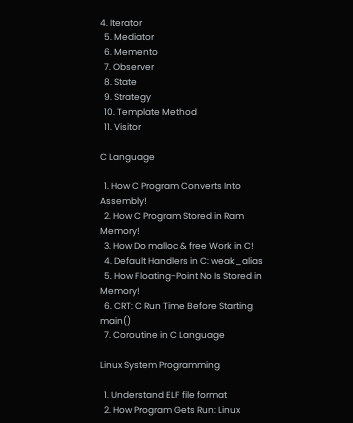4. Iterator
  5. Mediator
  6. Memento
  7. Observer
  8. State
  9. Strategy
  10. Template Method
  11. Visitor

C Language

  1. How C Program Converts Into Assembly!
  2. How C Program Stored in Ram Memory!
  3. How Do malloc & free Work in C!
  4. Default Handlers in C: weak_alias
  5. How Floating-Point No Is Stored in Memory!
  6. CRT: C Run Time Before Starting main()
  7. Coroutine in C Language

Linux System Programming

  1. Understand ELF file format
  2. How Program Gets Run: Linux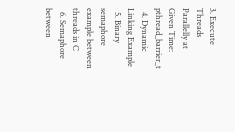3. Execute Threads Parallelly at Given Time: pthread_barrier_t
  4. Dynamic Linking Example
  5. Binary semaphore example between threads in C
  6. Semaphore between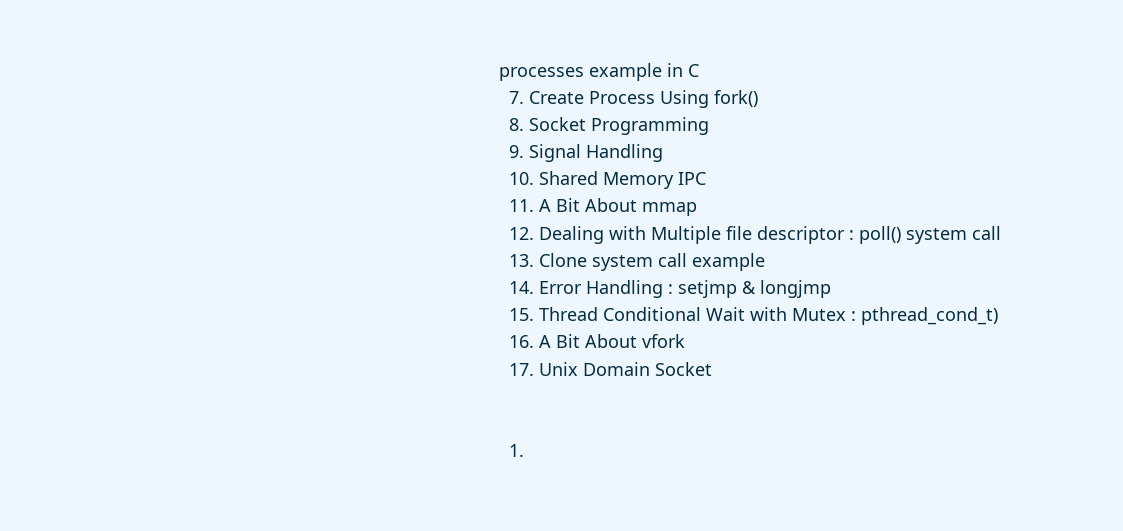processes example in C
  7. Create Process Using fork()
  8. Socket Programming
  9. Signal Handling
  10. Shared Memory IPC
  11. A Bit About mmap
  12. Dealing with Multiple file descriptor : poll() system call
  13. Clone system call example
  14. Error Handling : setjmp & longjmp
  15. Thread Conditional Wait with Mutex : pthread_cond_t)
  16. A Bit About vfork
  17. Unix Domain Socket


  1.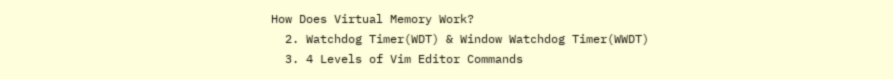How Does Virtual Memory Work?
  2. Watchdog Timer(WDT) & Window Watchdog Timer(WWDT)
  3. 4 Levels of Vim Editor Commands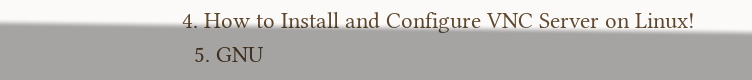4. How to Install and Configure VNC Server on Linux!
  5. GNU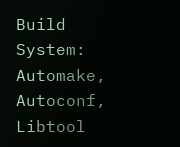Build System: Automake, Autoconf, Libtool